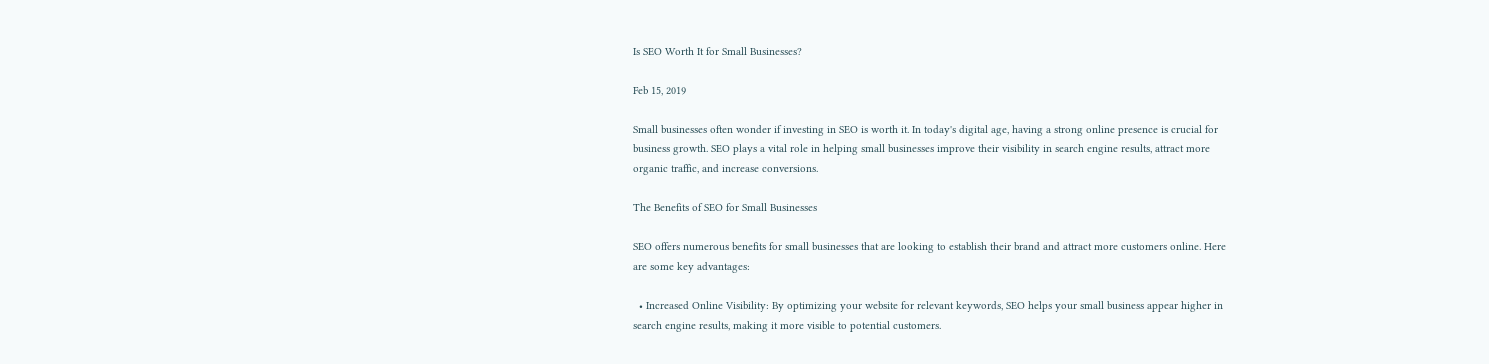Is SEO Worth It for Small Businesses?

Feb 15, 2019

Small businesses often wonder if investing in SEO is worth it. In today's digital age, having a strong online presence is crucial for business growth. SEO plays a vital role in helping small businesses improve their visibility in search engine results, attract more organic traffic, and increase conversions.

The Benefits of SEO for Small Businesses

SEO offers numerous benefits for small businesses that are looking to establish their brand and attract more customers online. Here are some key advantages:

  • Increased Online Visibility: By optimizing your website for relevant keywords, SEO helps your small business appear higher in search engine results, making it more visible to potential customers.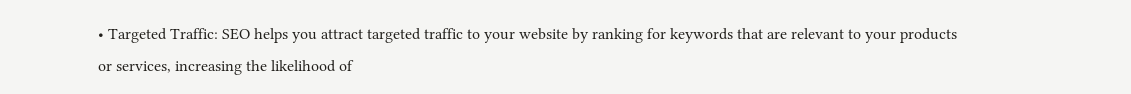• Targeted Traffic: SEO helps you attract targeted traffic to your website by ranking for keywords that are relevant to your products or services, increasing the likelihood of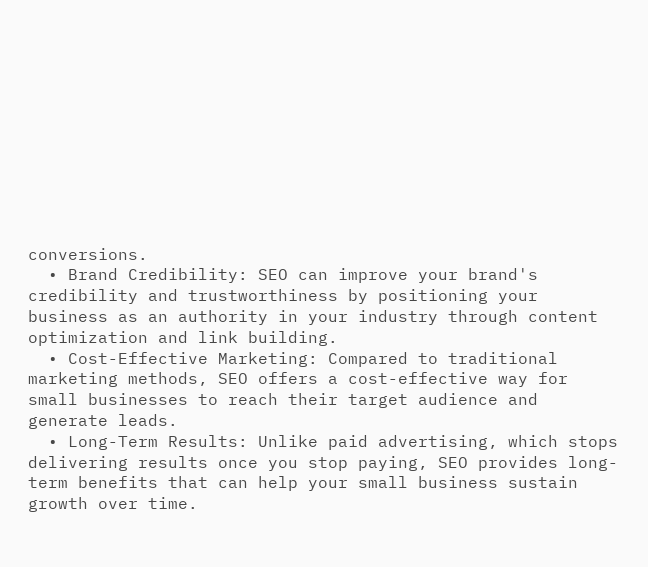conversions.
  • Brand Credibility: SEO can improve your brand's credibility and trustworthiness by positioning your business as an authority in your industry through content optimization and link building.
  • Cost-Effective Marketing: Compared to traditional marketing methods, SEO offers a cost-effective way for small businesses to reach their target audience and generate leads.
  • Long-Term Results: Unlike paid advertising, which stops delivering results once you stop paying, SEO provides long-term benefits that can help your small business sustain growth over time.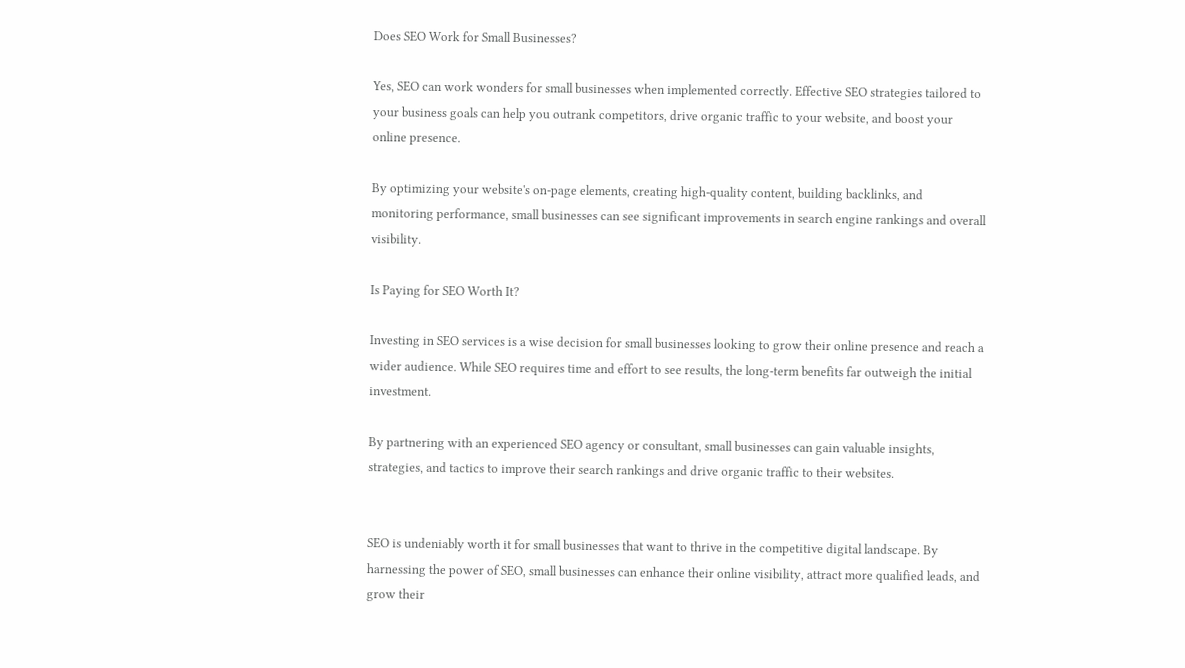Does SEO Work for Small Businesses?

Yes, SEO can work wonders for small businesses when implemented correctly. Effective SEO strategies tailored to your business goals can help you outrank competitors, drive organic traffic to your website, and boost your online presence.

By optimizing your website's on-page elements, creating high-quality content, building backlinks, and monitoring performance, small businesses can see significant improvements in search engine rankings and overall visibility.

Is Paying for SEO Worth It?

Investing in SEO services is a wise decision for small businesses looking to grow their online presence and reach a wider audience. While SEO requires time and effort to see results, the long-term benefits far outweigh the initial investment.

By partnering with an experienced SEO agency or consultant, small businesses can gain valuable insights, strategies, and tactics to improve their search rankings and drive organic traffic to their websites.


SEO is undeniably worth it for small businesses that want to thrive in the competitive digital landscape. By harnessing the power of SEO, small businesses can enhance their online visibility, attract more qualified leads, and grow their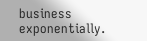business exponentially.